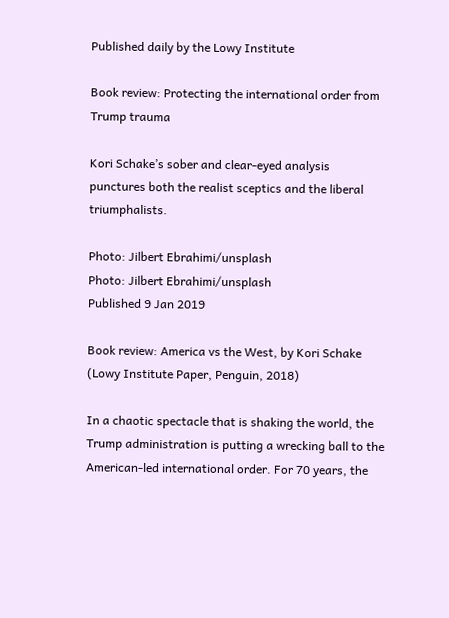Published daily by the Lowy Institute

Book review: Protecting the international order from Trump trauma

Kori Schake’s sober and clear-eyed analysis punctures both the realist sceptics and the liberal triumphalists.

Photo: Jilbert Ebrahimi/unsplash
Photo: Jilbert Ebrahimi/unsplash
Published 9 Jan 2019

Book review: America vs the West, by Kori Schake (Lowy Institute Paper, Penguin, 2018)

In a chaotic spectacle that is shaking the world, the Trump administration is putting a wrecking ball to the American-led international order. For 70 years, the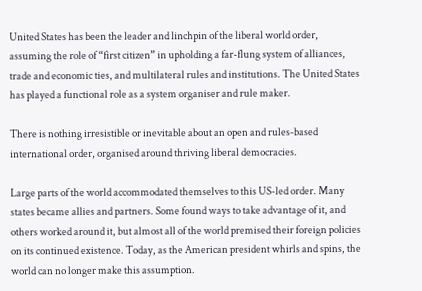United States has been the leader and linchpin of the liberal world order, assuming the role of “first citizen” in upholding a far-flung system of alliances, trade and economic ties, and multilateral rules and institutions. The United States has played a functional role as a system organiser and rule maker.

There is nothing irresistible or inevitable about an open and rules-based international order, organised around thriving liberal democracies.

Large parts of the world accommodated themselves to this US-led order. Many states became allies and partners. Some found ways to take advantage of it, and others worked around it, but almost all of the world premised their foreign policies on its continued existence. Today, as the American president whirls and spins, the world can no longer make this assumption.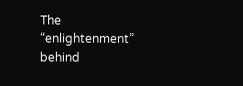The “enlightenment” behind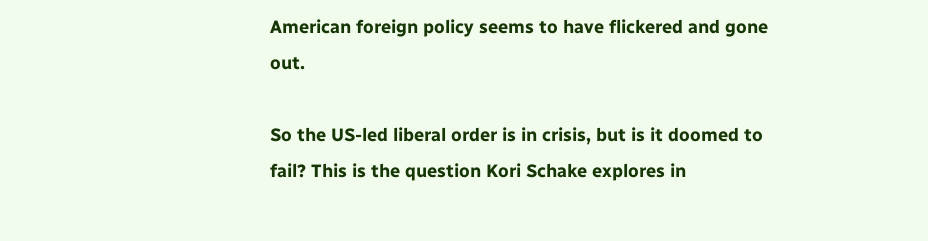American foreign policy seems to have flickered and gone out.

So the US-led liberal order is in crisis, but is it doomed to fail? This is the question Kori Schake explores in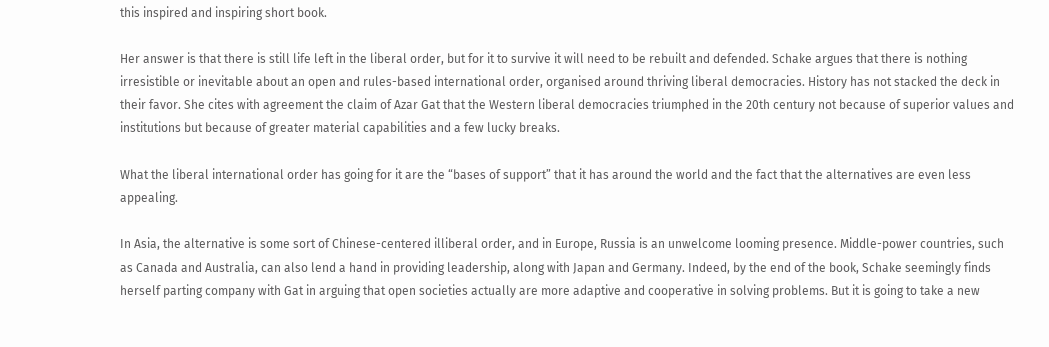this inspired and inspiring short book.

Her answer is that there is still life left in the liberal order, but for it to survive it will need to be rebuilt and defended. Schake argues that there is nothing irresistible or inevitable about an open and rules-based international order, organised around thriving liberal democracies. History has not stacked the deck in their favor. She cites with agreement the claim of Azar Gat that the Western liberal democracies triumphed in the 20th century not because of superior values and institutions but because of greater material capabilities and a few lucky breaks.

What the liberal international order has going for it are the “bases of support” that it has around the world and the fact that the alternatives are even less appealing.

In Asia, the alternative is some sort of Chinese-centered illiberal order, and in Europe, Russia is an unwelcome looming presence. Middle-power countries, such as Canada and Australia, can also lend a hand in providing leadership, along with Japan and Germany. Indeed, by the end of the book, Schake seemingly finds herself parting company with Gat in arguing that open societies actually are more adaptive and cooperative in solving problems. But it is going to take a new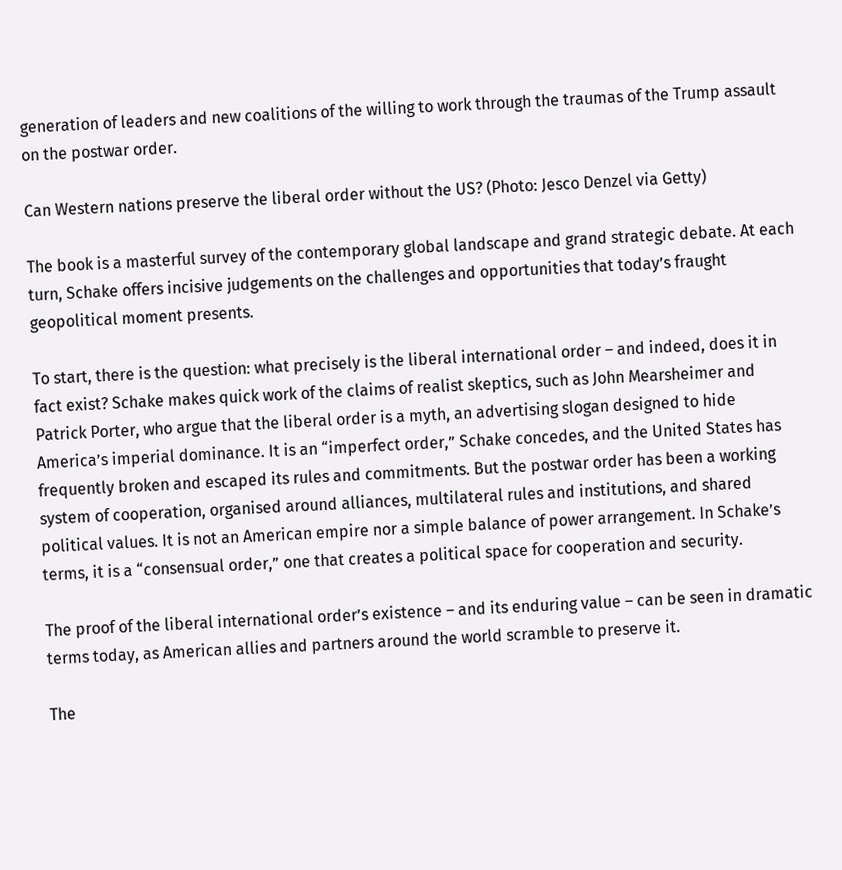generation of leaders and new coalitions of the willing to work through the traumas of the Trump assault on the postwar order.

Can Western nations preserve the liberal order without the US? (Photo: Jesco Denzel via Getty)

The book is a masterful survey of the contemporary global landscape and grand strategic debate. At each turn, Schake offers incisive judgements on the challenges and opportunities that today’s fraught geopolitical moment presents.

To start, there is the question: what precisely is the liberal international order – and indeed, does it in fact exist? Schake makes quick work of the claims of realist skeptics, such as John Mearsheimer and Patrick Porter, who argue that the liberal order is a myth, an advertising slogan designed to hide America’s imperial dominance. It is an “imperfect order,” Schake concedes, and the United States has frequently broken and escaped its rules and commitments. But the postwar order has been a working system of cooperation, organised around alliances, multilateral rules and institutions, and shared political values. It is not an American empire nor a simple balance of power arrangement. In Schake’s terms, it is a “consensual order,” one that creates a political space for cooperation and security.

The proof of the liberal international order’s existence – and its enduring value – can be seen in dramatic terms today, as American allies and partners around the world scramble to preserve it.

The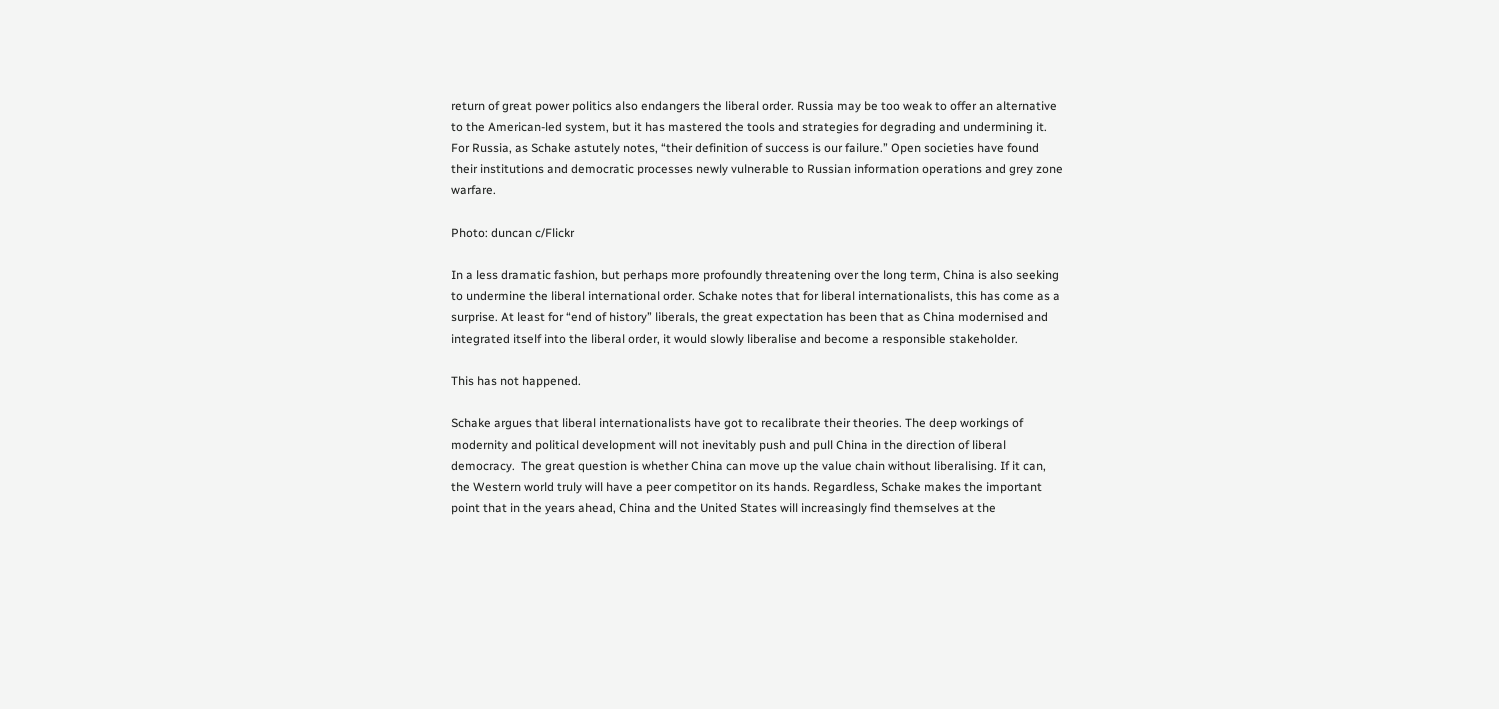return of great power politics also endangers the liberal order. Russia may be too weak to offer an alternative to the American-led system, but it has mastered the tools and strategies for degrading and undermining it.  For Russia, as Schake astutely notes, “their definition of success is our failure.” Open societies have found their institutions and democratic processes newly vulnerable to Russian information operations and grey zone warfare.

Photo: duncan c/Flickr

In a less dramatic fashion, but perhaps more profoundly threatening over the long term, China is also seeking to undermine the liberal international order. Schake notes that for liberal internationalists, this has come as a surprise. At least for “end of history” liberals, the great expectation has been that as China modernised and integrated itself into the liberal order, it would slowly liberalise and become a responsible stakeholder.

This has not happened.

Schake argues that liberal internationalists have got to recalibrate their theories. The deep workings of modernity and political development will not inevitably push and pull China in the direction of liberal democracy.  The great question is whether China can move up the value chain without liberalising. If it can, the Western world truly will have a peer competitor on its hands. Regardless, Schake makes the important point that in the years ahead, China and the United States will increasingly find themselves at the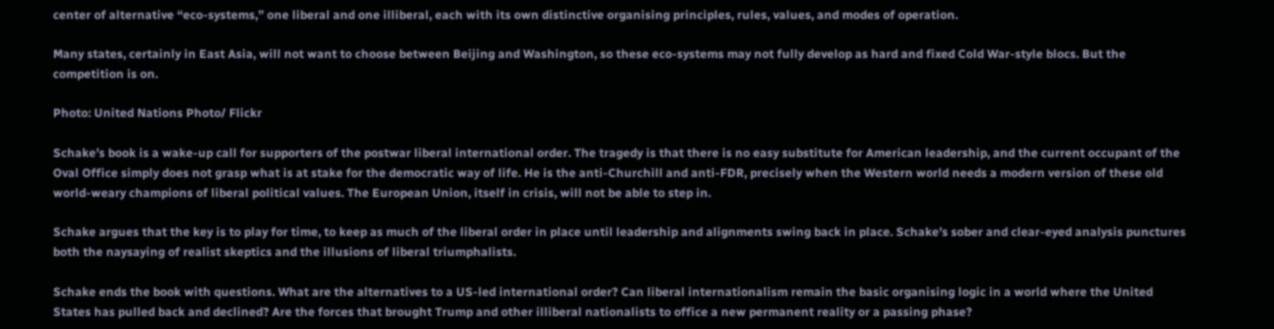center of alternative “eco-systems,” one liberal and one illiberal, each with its own distinctive organising principles, rules, values, and modes of operation.

Many states, certainly in East Asia, will not want to choose between Beijing and Washington, so these eco-systems may not fully develop as hard and fixed Cold War-style blocs. But the competition is on.

Photo: United Nations Photo/ Flickr

Schake’s book is a wake-up call for supporters of the postwar liberal international order. The tragedy is that there is no easy substitute for American leadership, and the current occupant of the Oval Office simply does not grasp what is at stake for the democratic way of life. He is the anti-Churchill and anti-FDR, precisely when the Western world needs a modern version of these old world-weary champions of liberal political values. The European Union, itself in crisis, will not be able to step in.

Schake argues that the key is to play for time, to keep as much of the liberal order in place until leadership and alignments swing back in place. Schake’s sober and clear-eyed analysis punctures both the naysaying of realist skeptics and the illusions of liberal triumphalists.

Schake ends the book with questions. What are the alternatives to a US-led international order? Can liberal internationalism remain the basic organising logic in a world where the United States has pulled back and declined? Are the forces that brought Trump and other illiberal nationalists to office a new permanent reality or a passing phase?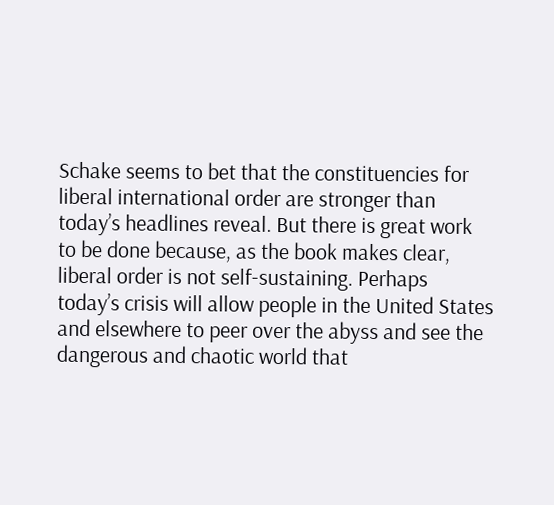Schake seems to bet that the constituencies for liberal international order are stronger than today’s headlines reveal. But there is great work to be done because, as the book makes clear, liberal order is not self-sustaining. Perhaps today’s crisis will allow people in the United States and elsewhere to peer over the abyss and see the dangerous and chaotic world that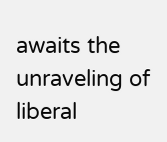awaits the unraveling of liberal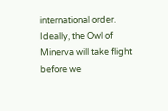international order. Ideally, the Owl of Minerva will take flight before we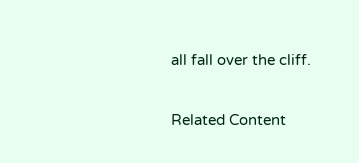all fall over the cliff.

Related Content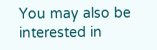You may also be interested in